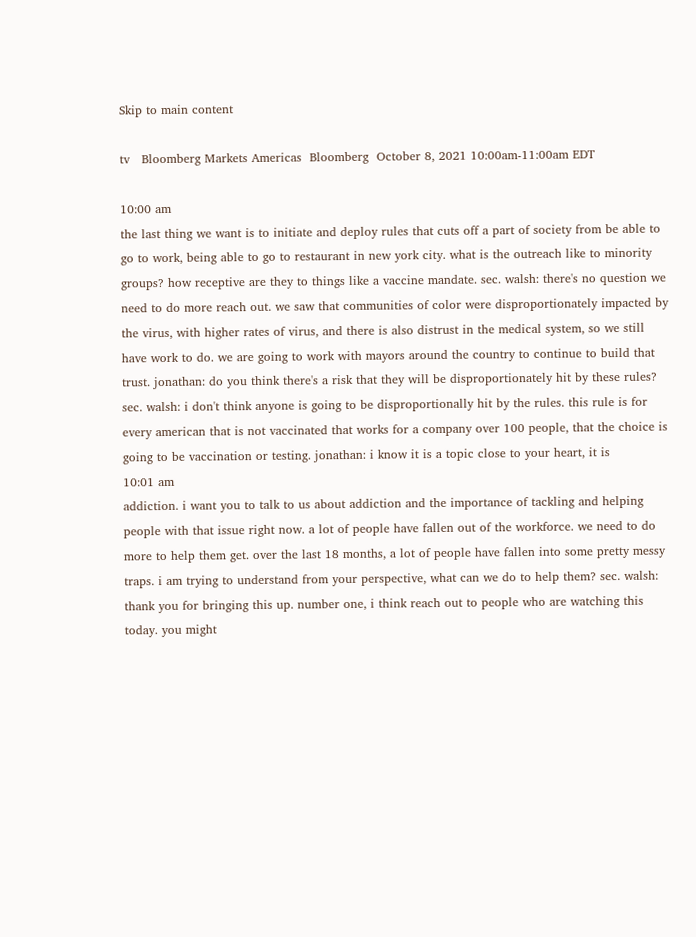Skip to main content

tv   Bloomberg Markets Americas  Bloomberg  October 8, 2021 10:00am-11:00am EDT

10:00 am
the last thing we want is to initiate and deploy rules that cuts off a part of society from be able to go to work, being able to go to restaurant in new york city. what is the outreach like to minority groups? how receptive are they to things like a vaccine mandate. sec. walsh: there's no question we need to do more reach out. we saw that communities of color were disproportionately impacted by the virus, with higher rates of virus, and there is also distrust in the medical system, so we still have work to do. we are going to work with mayors around the country to continue to build that trust. jonathan: do you think there's a risk that they will be disproportionately hit by these rules? sec. walsh: i don't think anyone is going to be disproportionally hit by the rules. this rule is for every american that is not vaccinated that works for a company over 100 people, that the choice is going to be vaccination or testing. jonathan: i know it is a topic close to your heart, it is
10:01 am
addiction. i want you to talk to us about addiction and the importance of tackling and helping people with that issue right now. a lot of people have fallen out of the workforce. we need to do more to help them get. over the last 18 months, a lot of people have fallen into some pretty messy traps. i am trying to understand from your perspective, what can we do to help them? sec. walsh: thank you for bringing this up. number one, i think reach out to people who are watching this today. you might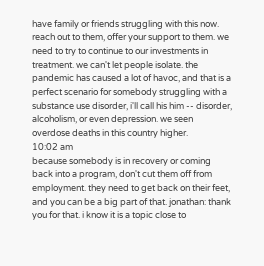have family or friends struggling with this now. reach out to them, offer your support to them. we need to try to continue to our investments in treatment. we can't let people isolate. the pandemic has caused a lot of havoc, and that is a perfect scenario for somebody struggling with a substance use disorder, i'll call his him -- disorder, alcoholism, or even depression. we seen overdose deaths in this country higher.
10:02 am
because somebody is in recovery or coming back into a program, don't cut them off from employment. they need to get back on their feet, and you can be a big part of that. jonathan: thank you for that. i know it is a topic close to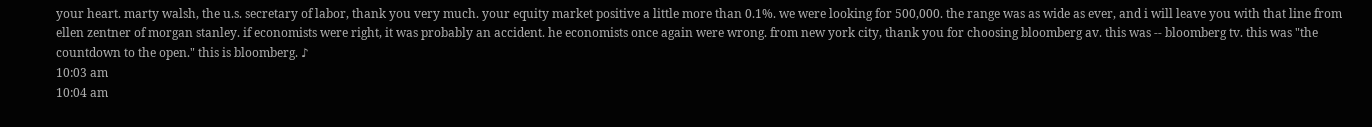your heart. marty walsh, the u.s. secretary of labor, thank you very much. your equity market positive a little more than 0.1%. we were looking for 500,000. the range was as wide as ever, and i will leave you with that line from ellen zentner of morgan stanley. if economists were right, it was probably an accident. he economists once again were wrong. from new york city, thank you for choosing bloomberg av. this was -- bloomberg tv. this was "the countdown to the open." this is bloomberg. ♪
10:03 am
10:04 am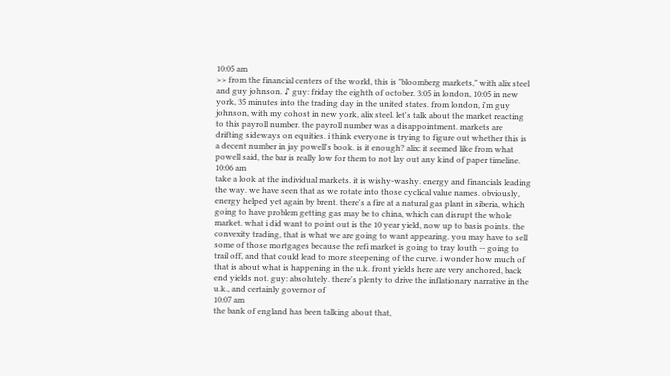10:05 am
>> from the financial centers of the world, this is "bloomberg markets," with alix steel and guy johnson. ♪ guy: friday the eighth of october. 3:05 in london, 10:05 in new york, 35 minutes into the trading day in the united states. from london, i'm guy johnson, with my cohost in new york, alix steel. let's talk about the market reacting to this payroll number. the payroll number was a disappointment. markets are drifting sideways on equities. i think everyone is trying to figure out whether this is a decent number in jay powell's book. is it enough? alix: it seemed like from what powell said, the bar is really low for them to not lay out any kind of paper timeline.
10:06 am
take a look at the individual markets. it is wishy-washy. energy and financials leading the way. we have seen that as we rotate into those cyclical value names. obviously, energy helped yet again by brent. there's a fire at a natural gas plant in siberia, which going to have problem getting gas may be to china, which can disrupt the whole market. what i did want to point out is the 10 year yield, now up to basis points. the convexity trading, that is what we are going to want appearing. you may have to sell some of those mortgages because the refi market is going to tray louth -- going to trail off, and that could lead to more steepening of the curve. i wonder how much of that is about what is happening in the u.k. front yields here are very anchored, back end yields not. guy: absolutely. there's plenty to drive the inflationary narrative in the u.k., and certainly governor of
10:07 am
the bank of england has been talking about that,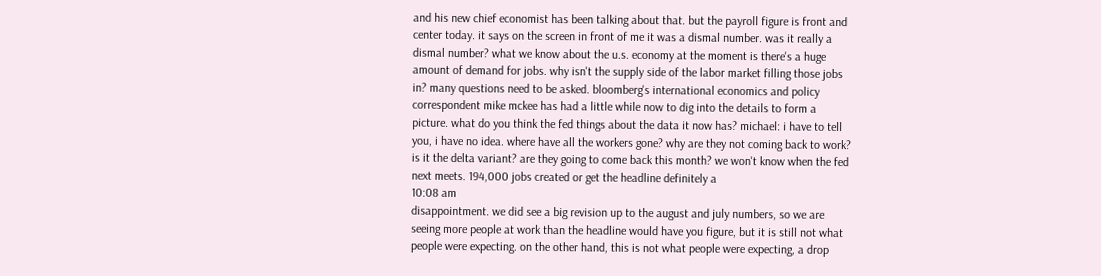and his new chief economist has been talking about that. but the payroll figure is front and center today. it says on the screen in front of me it was a dismal number. was it really a dismal number? what we know about the u.s. economy at the moment is there's a huge amount of demand for jobs. why isn't the supply side of the labor market filling those jobs in? many questions need to be asked. bloomberg's international economics and policy correspondent mike mckee has had a little while now to dig into the details to form a picture. what do you think the fed things about the data it now has? michael: i have to tell you, i have no idea. where have all the workers gone? why are they not coming back to work? is it the delta variant? are they going to come back this month? we won't know when the fed next meets. 194,000 jobs created or get the headline definitely a
10:08 am
disappointment. we did see a big revision up to the august and july numbers, so we are seeing more people at work than the headline would have you figure, but it is still not what people were expecting. on the other hand, this is not what people were expecting, a drop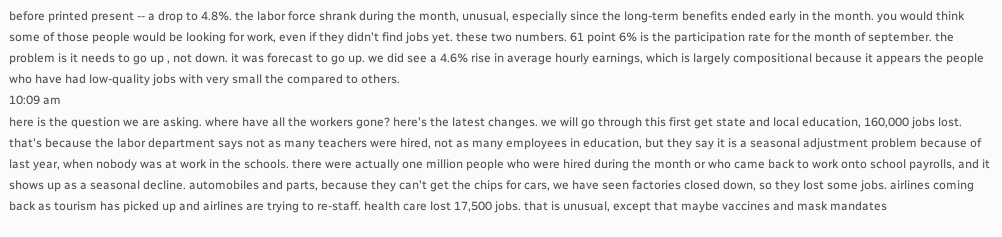before printed present -- a drop to 4.8%. the labor force shrank during the month, unusual, especially since the long-term benefits ended early in the month. you would think some of those people would be looking for work, even if they didn't find jobs yet. these two numbers. 61 point 6% is the participation rate for the month of september. the problem is it needs to go up , not down. it was forecast to go up. we did see a 4.6% rise in average hourly earnings, which is largely compositional because it appears the people who have had low-quality jobs with very small the compared to others.
10:09 am
here is the question we are asking. where have all the workers gone? here's the latest changes. we will go through this first get state and local education, 160,000 jobs lost. that's because the labor department says not as many teachers were hired, not as many employees in education, but they say it is a seasonal adjustment problem because of last year, when nobody was at work in the schools. there were actually one million people who were hired during the month or who came back to work onto school payrolls, and it shows up as a seasonal decline. automobiles and parts, because they can't get the chips for cars, we have seen factories closed down, so they lost some jobs. airlines coming back as tourism has picked up and airlines are trying to re-staff. health care lost 17,500 jobs. that is unusual, except that maybe vaccines and mask mandates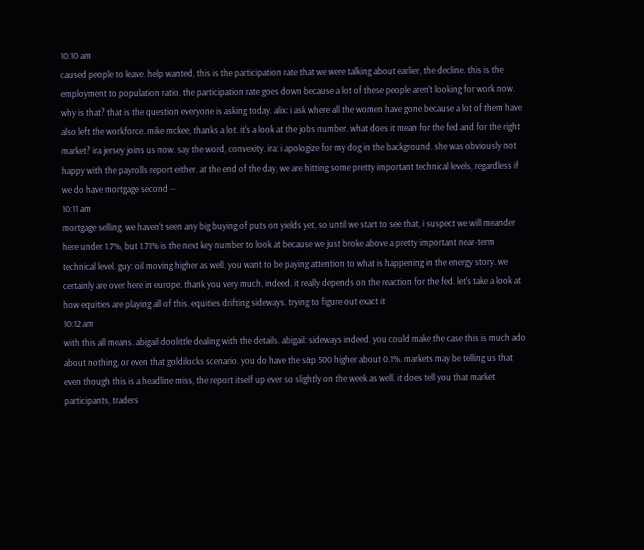10:10 am
caused people to leave. help wanted, this is the participation rate that we were talking about earlier, the decline. this is the employment to population ratio. the participation rate goes down because a lot of these people aren't looking for work now. why is that? that is the question everyone is asking today. alix: i ask where all the women have gone because a lot of them have also left the workforce. mike mckee, thanks a lot. it's a look at the jobs number. what does it mean for the fed and for the right market? ira jersey joins us now. say the word, convexity. ira: i apologize for my dog in the background. she was obviously not happy with the payrolls report either. at the end of the day, we are hitting some pretty important technical levels, regardless if we do have mortgage second --
10:11 am
mortgage selling. we haven't seen any big buying of puts on yields yet, so until we start to see that, i suspect we will meander here under 1.7%, but 1.71% is the next key number to look at because we just broke above a pretty important near-term technical level. guy: oil moving higher as well. you want to be paying attention to what is happening in the energy story. we certainly are over here in europe. thank you very much, indeed. it really depends on the reaction for the fed. let's take a look at how equities are playing all of this. equities drifting sideways. trying to figure out exact it
10:12 am
with this all means. abigail doolittle dealing with the details. abigail: sideways indeed. you could make the case this is much ado about nothing, or even that goldilocks scenario. you do have the s&p 500 higher about 0.1%. markets may be telling us that even though this is a headline miss, the report itself up ever so slightly on the week as well. it does tell you that market participants, traders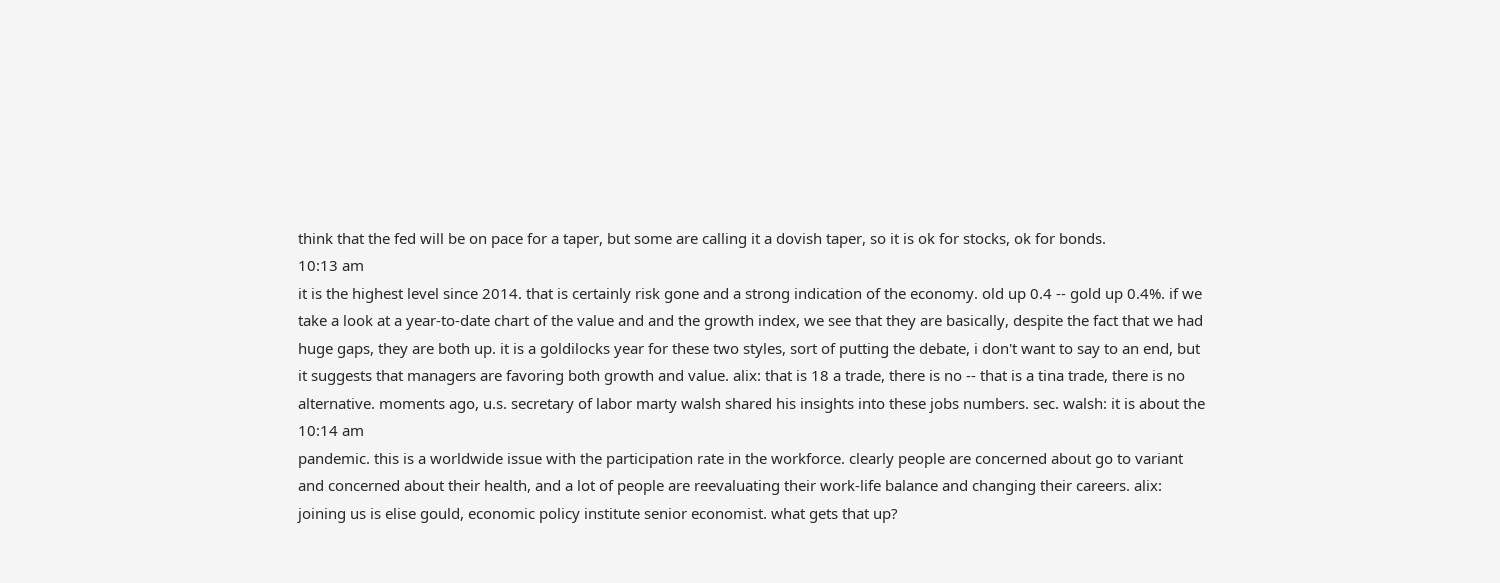think that the fed will be on pace for a taper, but some are calling it a dovish taper, so it is ok for stocks, ok for bonds.
10:13 am
it is the highest level since 2014. that is certainly risk gone and a strong indication of the economy. old up 0.4 -- gold up 0.4%. if we take a look at a year-to-date chart of the value and and the growth index, we see that they are basically, despite the fact that we had huge gaps, they are both up. it is a goldilocks year for these two styles, sort of putting the debate, i don't want to say to an end, but it suggests that managers are favoring both growth and value. alix: that is 18 a trade, there is no -- that is a tina trade, there is no alternative. moments ago, u.s. secretary of labor marty walsh shared his insights into these jobs numbers. sec. walsh: it is about the
10:14 am
pandemic. this is a worldwide issue with the participation rate in the workforce. clearly people are concerned about go to variant and concerned about their health, and a lot of people are reevaluating their work-life balance and changing their careers. alix: joining us is elise gould, economic policy institute senior economist. what gets that up?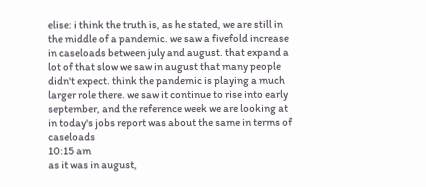elise: i think the truth is, as he stated, we are still in the middle of a pandemic. we saw a fivefold increase in caseloads between july and august. that expand a lot of that slow we saw in august that many people didn't expect. think the pandemic is playing a much larger role there. we saw it continue to rise into early september, and the reference week we are looking at in today's jobs report was about the same in terms of caseloads
10:15 am
as it was in august,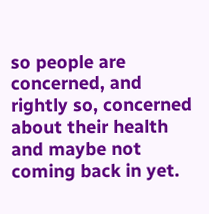so people are concerned, and rightly so, concerned about their health and maybe not coming back in yet.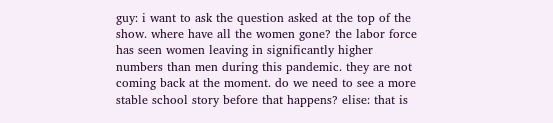guy: i want to ask the question asked at the top of the show. where have all the women gone? the labor force has seen women leaving in significantly higher numbers than men during this pandemic. they are not coming back at the moment. do we need to see a more stable school story before that happens? elise: that is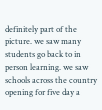definitely part of the picture. we saw many students go back to in person learning. we saw schools across the country opening for five day a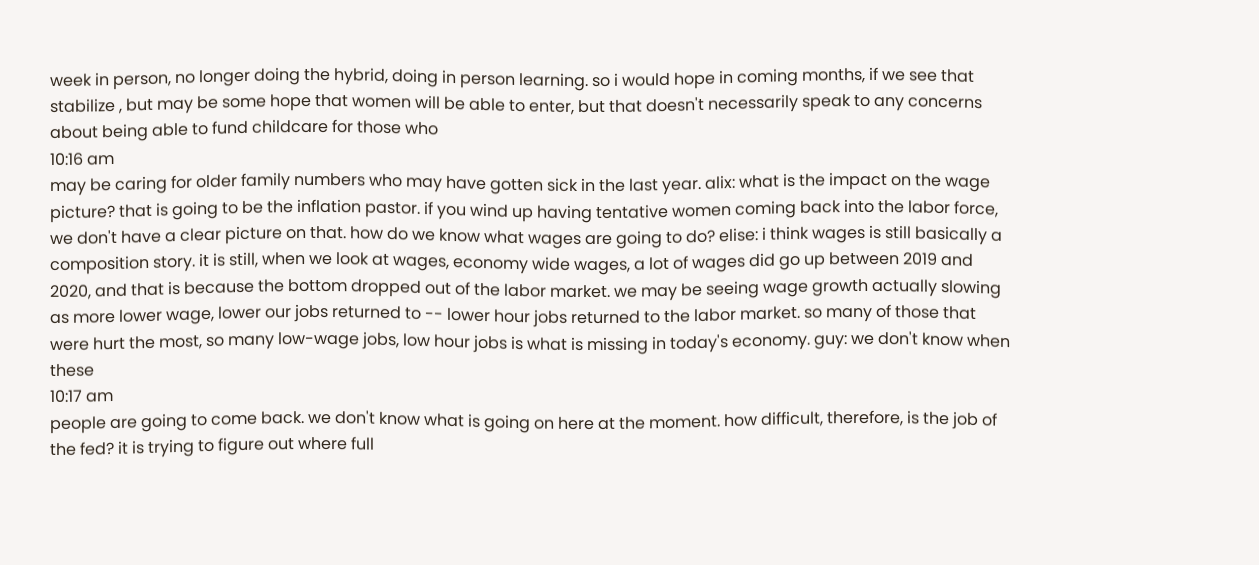week in person, no longer doing the hybrid, doing in person learning. so i would hope in coming months, if we see that stabilize , but may be some hope that women will be able to enter, but that doesn't necessarily speak to any concerns about being able to fund childcare for those who
10:16 am
may be caring for older family numbers who may have gotten sick in the last year. alix: what is the impact on the wage picture? that is going to be the inflation pastor. if you wind up having tentative women coming back into the labor force, we don't have a clear picture on that. how do we know what wages are going to do? elise: i think wages is still basically a composition story. it is still, when we look at wages, economy wide wages, a lot of wages did go up between 2019 and 2020, and that is because the bottom dropped out of the labor market. we may be seeing wage growth actually slowing as more lower wage, lower our jobs returned to -- lower hour jobs returned to the labor market. so many of those that were hurt the most, so many low-wage jobs, low hour jobs is what is missing in today's economy. guy: we don't know when these
10:17 am
people are going to come back. we don't know what is going on here at the moment. how difficult, therefore, is the job of the fed? it is trying to figure out where full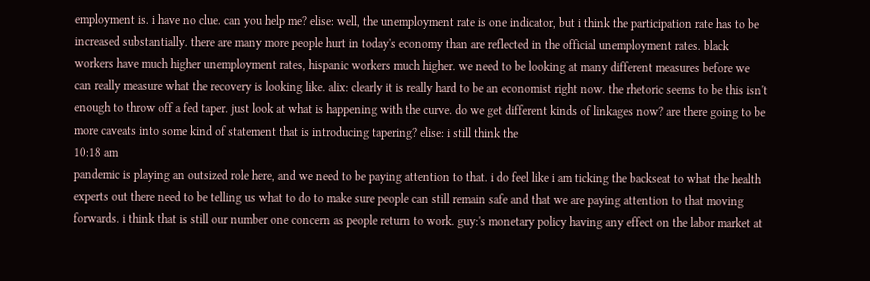employment is. i have no clue. can you help me? elise: well, the unemployment rate is one indicator, but i think the participation rate has to be increased substantially. there are many more people hurt in today's economy than are reflected in the official unemployment rates. black workers have much higher unemployment rates, hispanic workers much higher. we need to be looking at many different measures before we can really measure what the recovery is looking like. alix: clearly it is really hard to be an economist right now. the rhetoric seems to be this isn't enough to throw off a fed taper. just look at what is happening with the curve. do we get different kinds of linkages now? are there going to be more caveats into some kind of statement that is introducing tapering? elise: i still think the
10:18 am
pandemic is playing an outsized role here, and we need to be paying attention to that. i do feel like i am ticking the backseat to what the health experts out there need to be telling us what to do to make sure people can still remain safe and that we are paying attention to that moving forwards. i think that is still our number one concern as people return to work. guy:'s monetary policy having any effect on the labor market at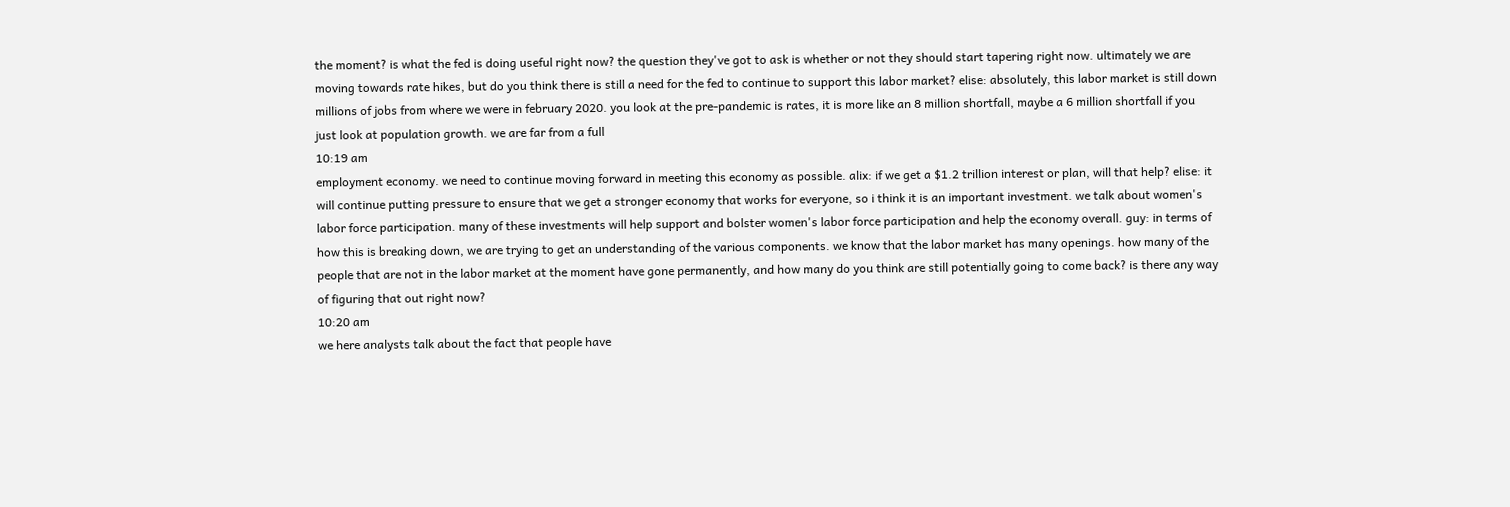the moment? is what the fed is doing useful right now? the question they've got to ask is whether or not they should start tapering right now. ultimately we are moving towards rate hikes, but do you think there is still a need for the fed to continue to support this labor market? elise: absolutely, this labor market is still down millions of jobs from where we were in february 2020. you look at the pre-pandemic is rates, it is more like an 8 million shortfall, maybe a 6 million shortfall if you just look at population growth. we are far from a full
10:19 am
employment economy. we need to continue moving forward in meeting this economy as possible. alix: if we get a $1.2 trillion interest or plan, will that help? elise: it will continue putting pressure to ensure that we get a stronger economy that works for everyone, so i think it is an important investment. we talk about women's labor force participation. many of these investments will help support and bolster women's labor force participation and help the economy overall. guy: in terms of how this is breaking down, we are trying to get an understanding of the various components. we know that the labor market has many openings. how many of the people that are not in the labor market at the moment have gone permanently, and how many do you think are still potentially going to come back? is there any way of figuring that out right now?
10:20 am
we here analysts talk about the fact that people have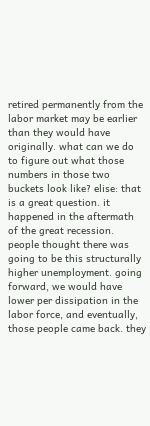retired permanently from the labor market may be earlier than they would have originally. what can we do to figure out what those numbers in those two buckets look like? elise: that is a great question. it happened in the aftermath of the great recession. people thought there was going to be this structurally higher unemployment. going forward, we would have lower per dissipation in the labor force, and eventually, those people came back. they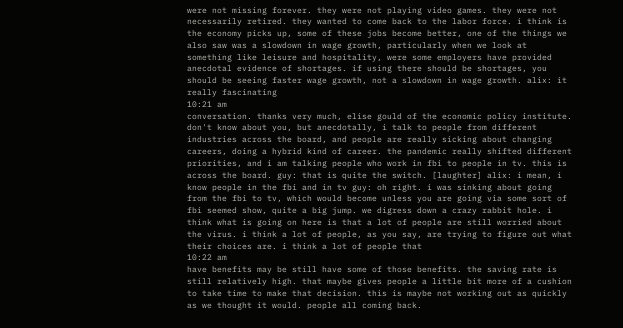were not missing forever. they were not playing video games. they were not necessarily retired. they wanted to come back to the labor force. i think is the economy picks up, some of these jobs become better, one of the things we also saw was a slowdown in wage growth, particularly when we look at something like leisure and hospitality, were some employers have provided anecdotal evidence of shortages. if using there should be shortages, you should be seeing faster wage growth, not a slowdown in wage growth. alix: it really fascinating
10:21 am
conversation. thanks very much, elise gould of the economic policy institute. don't know about you, but anecdotally, i talk to people from different industries across the board, and people are really sicking about changing careers, doing a hybrid kind of career. the pandemic really shifted different priorities, and i am talking people who work in fbi to people in tv. this is across the board. guy: that is quite the switch. [laughter] alix: i mean, i know people in the fbi and in tv guy: oh right. i was sinking about going from the fbi to tv, which would become unless you are going via some sort of fbi seemed show, quite a big jump. we digress down a crazy rabbit hole. i think what is going on here is that a lot of people are still worried about the virus. i think a lot of people, as you say, are trying to figure out what their choices are. i think a lot of people that
10:22 am
have benefits may be still have some of those benefits. the saving rate is still relatively high. that maybe gives people a little bit more of a cushion to take time to make that decision. this is maybe not working out as quickly as we thought it would. people all coming back.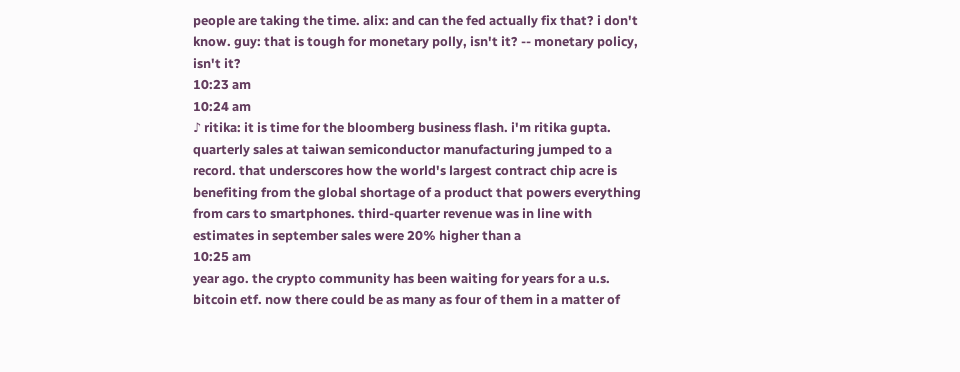people are taking the time. alix: and can the fed actually fix that? i don't know. guy: that is tough for monetary polly, isn't it? -- monetary policy, isn't it?
10:23 am
10:24 am
♪ ritika: it is time for the bloomberg business flash. i'm ritika gupta. quarterly sales at taiwan semiconductor manufacturing jumped to a record. that underscores how the world's largest contract chip acre is benefiting from the global shortage of a product that powers everything from cars to smartphones. third-quarter revenue was in line with estimates in september sales were 20% higher than a
10:25 am
year ago. the crypto community has been waiting for years for a u.s. bitcoin etf. now there could be as many as four of them in a matter of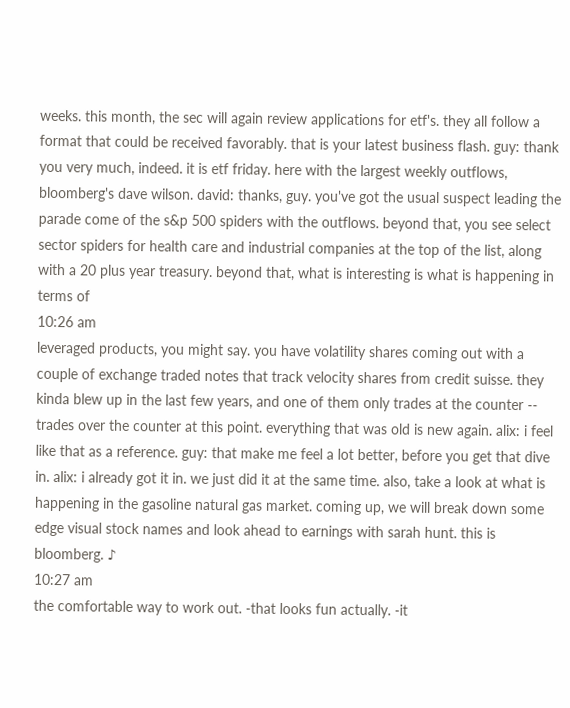weeks. this month, the sec will again review applications for etf's. they all follow a format that could be received favorably. that is your latest business flash. guy: thank you very much, indeed. it is etf friday. here with the largest weekly outflows, bloomberg's dave wilson. david: thanks, guy. you've got the usual suspect leading the parade come of the s&p 500 spiders with the outflows. beyond that, you see select sector spiders for health care and industrial companies at the top of the list, along with a 20 plus year treasury. beyond that, what is interesting is what is happening in terms of
10:26 am
leveraged products, you might say. you have volatility shares coming out with a couple of exchange traded notes that track velocity shares from credit suisse. they kinda blew up in the last few years, and one of them only trades at the counter -- trades over the counter at this point. everything that was old is new again. alix: i feel like that as a reference. guy: that make me feel a lot better, before you get that dive in. alix: i already got it in. we just did it at the same time. also, take a look at what is happening in the gasoline natural gas market. coming up, we will break down some edge visual stock names and look ahead to earnings with sarah hunt. this is bloomberg. ♪
10:27 am
the comfortable way to work out. -that looks fun actually. -it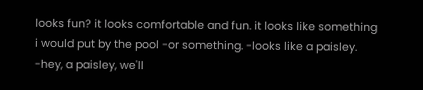looks fun? it looks comfortable and fun. it looks like something i would put by the pool -or something. -looks like a paisley. -hey, a paisley, we'll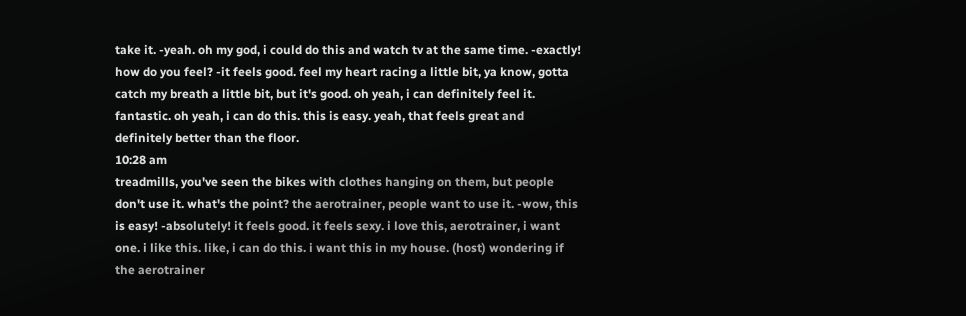take it. -yeah. oh my god, i could do this and watch tv at the same time. -exactly! how do you feel? -it feels good. feel my heart racing a little bit, ya know, gotta catch my breath a little bit, but it's good. oh yeah, i can definitely feel it. fantastic. oh yeah, i can do this. this is easy. yeah, that feels great and definitely better than the floor.
10:28 am
treadmills, you've seen the bikes with clothes hanging on them, but people don't use it. what's the point? the aerotrainer, people want to use it. -wow, this is easy! -absolutely! it feels good. it feels sexy. i love this, aerotrainer, i want one. i like this. like, i can do this. i want this in my house. (host) wondering if the aerotrainer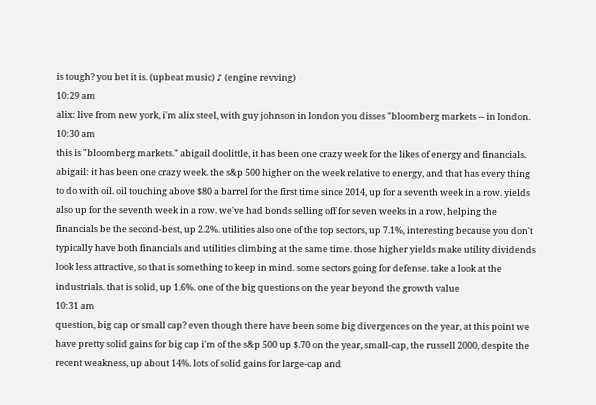is tough? you bet it is. (upbeat music) ♪ (engine revving)
10:29 am
alix: live from new york, i'm alix steel, with guy johnson in london you disses "bloomberg markets -- in london.
10:30 am
this is "bloomberg markets." abigail doolittle, it has been one crazy week for the likes of energy and financials. abigail: it has been one crazy week. the s&p 500 higher on the week relative to energy, and that has every thing to do with oil. oil touching above $80 a barrel for the first time since 2014, up for a seventh week in a row. yields also up for the seventh week in a row. we've had bonds selling off for seven weeks in a row, helping the financials be the second-best, up 2.2%. utilities also one of the top sectors, up 7.1%, interesting because you don't typically have both financials and utilities climbing at the same time. those higher yields make utility dividends look less attractive, so that is something to keep in mind. some sectors going for defense. take a look at the industrials. that is solid, up 1.6%. one of the big questions on the year beyond the growth value
10:31 am
question, big cap or small cap? even though there have been some big divergences on the year, at this point we have pretty solid gains for big cap i'm of the s&p 500 up $.70 on the year, small-cap, the russell 2000, despite the recent weakness, up about 14%. lots of solid gains for large-cap and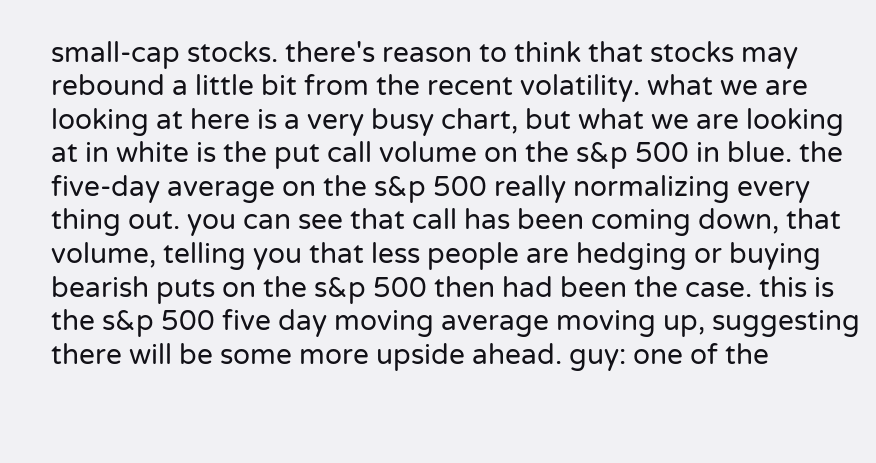small-cap stocks. there's reason to think that stocks may rebound a little bit from the recent volatility. what we are looking at here is a very busy chart, but what we are looking at in white is the put call volume on the s&p 500 in blue. the five-day average on the s&p 500 really normalizing every thing out. you can see that call has been coming down, that volume, telling you that less people are hedging or buying bearish puts on the s&p 500 then had been the case. this is the s&p 500 five day moving average moving up, suggesting there will be some more upside ahead. guy: one of the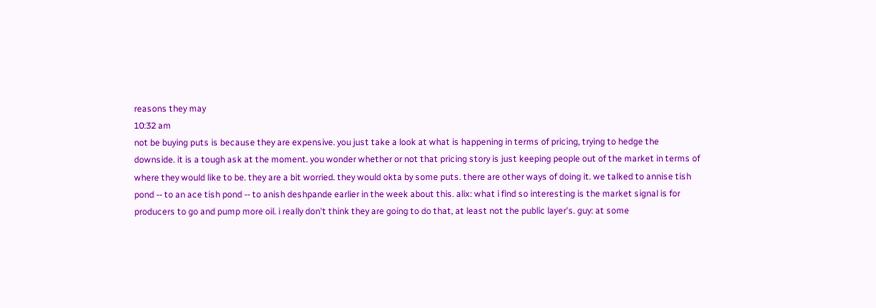reasons they may
10:32 am
not be buying puts is because they are expensive. you just take a look at what is happening in terms of pricing, trying to hedge the downside. it is a tough ask at the moment. you wonder whether or not that pricing story is just keeping people out of the market in terms of where they would like to be. they are a bit worried. they would okta by some puts. there are other ways of doing it. we talked to annise tish pond -- to an ace tish pond -- to anish deshpande earlier in the week about this. alix: what i find so interesting is the market signal is for producers to go and pump more oil. i really don't think they are going to do that, at least not the public layer's. guy: at some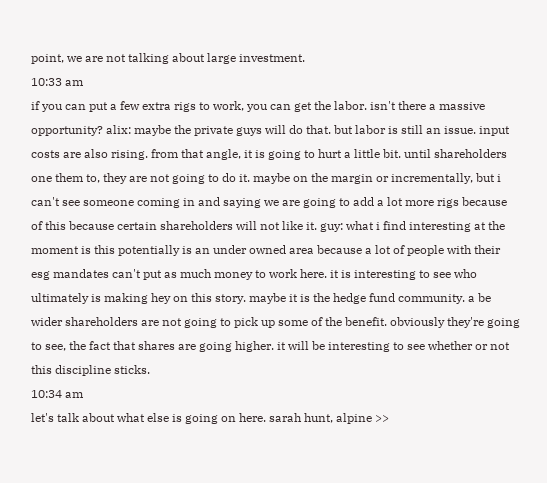point, we are not talking about large investment.
10:33 am
if you can put a few extra rigs to work, you can get the labor. isn't there a massive opportunity? alix: maybe the private guys will do that. but labor is still an issue. input costs are also rising. from that angle, it is going to hurt a little bit. until shareholders one them to, they are not going to do it. maybe on the margin or incrementally, but i can't see someone coming in and saying we are going to add a lot more rigs because of this because certain shareholders will not like it. guy: what i find interesting at the moment is this potentially is an under owned area because a lot of people with their esg mandates can't put as much money to work here. it is interesting to see who ultimately is making hey on this story. maybe it is the hedge fund community. a be wider shareholders are not going to pick up some of the benefit. obviously they're going to see, the fact that shares are going higher. it will be interesting to see whether or not this discipline sticks.
10:34 am
let's talk about what else is going on here. sarah hunt, alpine >>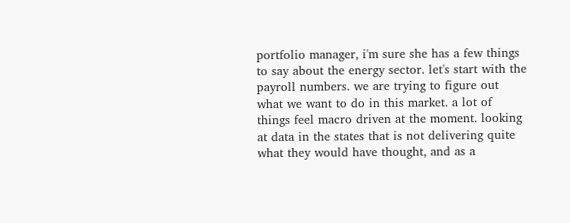portfolio manager, i'm sure she has a few things to say about the energy sector. let's start with the payroll numbers. we are trying to figure out what we want to do in this market. a lot of things feel macro driven at the moment. looking at data in the states that is not delivering quite what they would have thought, and as a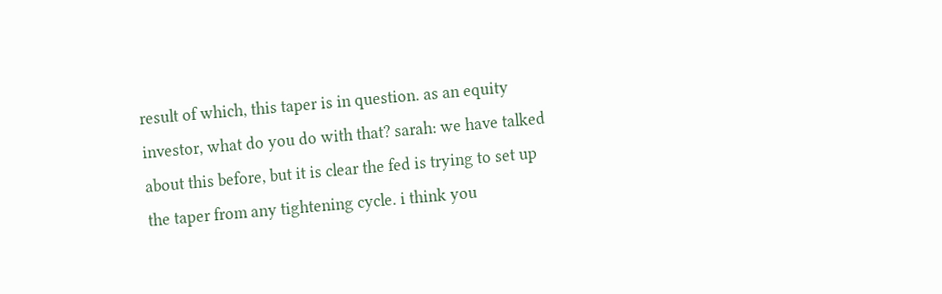result of which, this taper is in question. as an equity investor, what do you do with that? sarah: we have talked about this before, but it is clear the fed is trying to set up the taper from any tightening cycle. i think you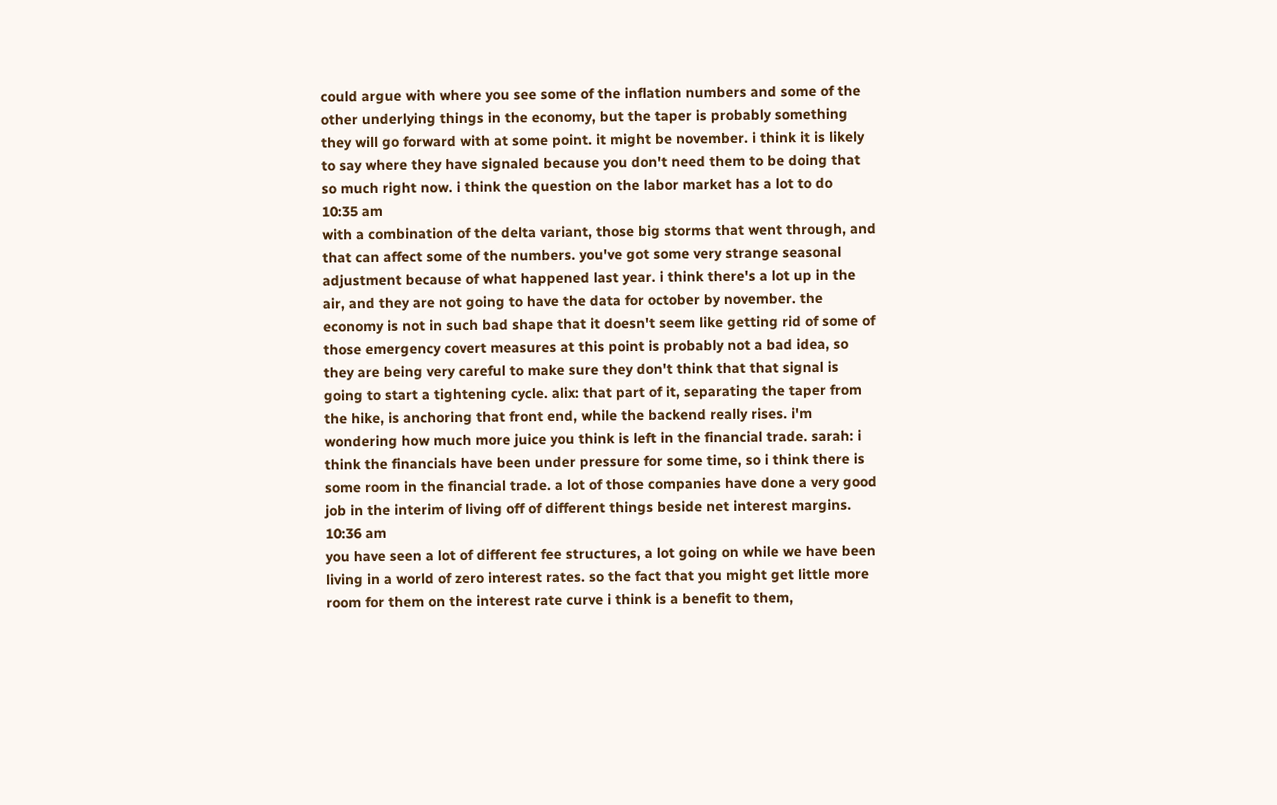could argue with where you see some of the inflation numbers and some of the other underlying things in the economy, but the taper is probably something they will go forward with at some point. it might be november. i think it is likely to say where they have signaled because you don't need them to be doing that so much right now. i think the question on the labor market has a lot to do
10:35 am
with a combination of the delta variant, those big storms that went through, and that can affect some of the numbers. you've got some very strange seasonal adjustment because of what happened last year. i think there's a lot up in the air, and they are not going to have the data for october by november. the economy is not in such bad shape that it doesn't seem like getting rid of some of those emergency covert measures at this point is probably not a bad idea, so they are being very careful to make sure they don't think that that signal is going to start a tightening cycle. alix: that part of it, separating the taper from the hike, is anchoring that front end, while the backend really rises. i'm wondering how much more juice you think is left in the financial trade. sarah: i think the financials have been under pressure for some time, so i think there is some room in the financial trade. a lot of those companies have done a very good job in the interim of living off of different things beside net interest margins.
10:36 am
you have seen a lot of different fee structures, a lot going on while we have been living in a world of zero interest rates. so the fact that you might get little more room for them on the interest rate curve i think is a benefit to them,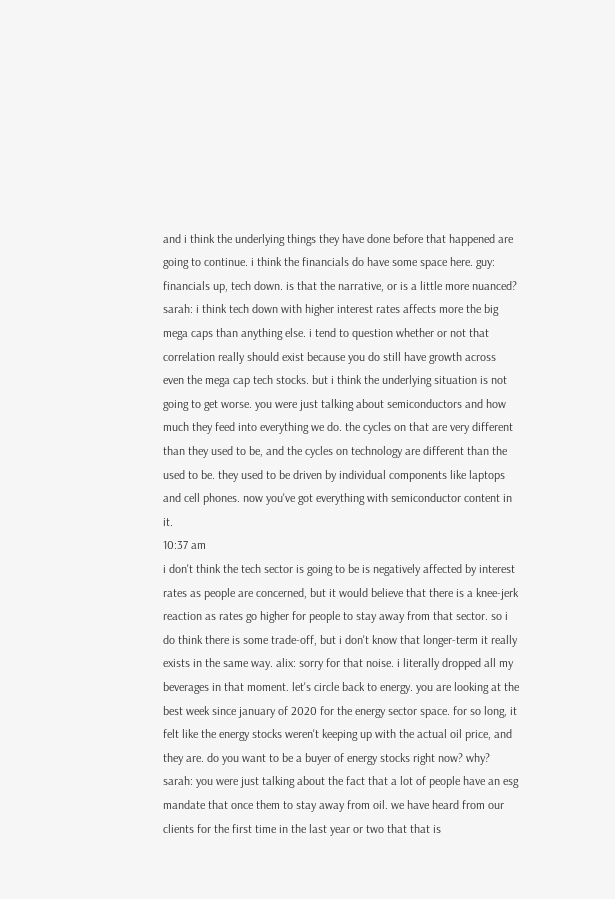and i think the underlying things they have done before that happened are going to continue. i think the financials do have some space here. guy: financials up, tech down. is that the narrative, or is a little more nuanced? sarah: i think tech down with higher interest rates affects more the big mega caps than anything else. i tend to question whether or not that correlation really should exist because you do still have growth across even the mega cap tech stocks. but i think the underlying situation is not going to get worse. you were just talking about semiconductors and how much they feed into everything we do. the cycles on that are very different than they used to be, and the cycles on technology are different than the used to be. they used to be driven by individual components like laptops and cell phones. now you've got everything with semiconductor content in it.
10:37 am
i don't think the tech sector is going to be is negatively affected by interest rates as people are concerned, but it would believe that there is a knee-jerk reaction as rates go higher for people to stay away from that sector. so i do think there is some trade-off, but i don't know that longer-term it really exists in the same way. alix: sorry for that noise. i literally dropped all my beverages in that moment. let's circle back to energy. you are looking at the best week since january of 2020 for the energy sector space. for so long, it felt like the energy stocks weren't keeping up with the actual oil price, and they are. do you want to be a buyer of energy stocks right now? why? sarah: you were just talking about the fact that a lot of people have an esg mandate that once them to stay away from oil. we have heard from our clients for the first time in the last year or two that that is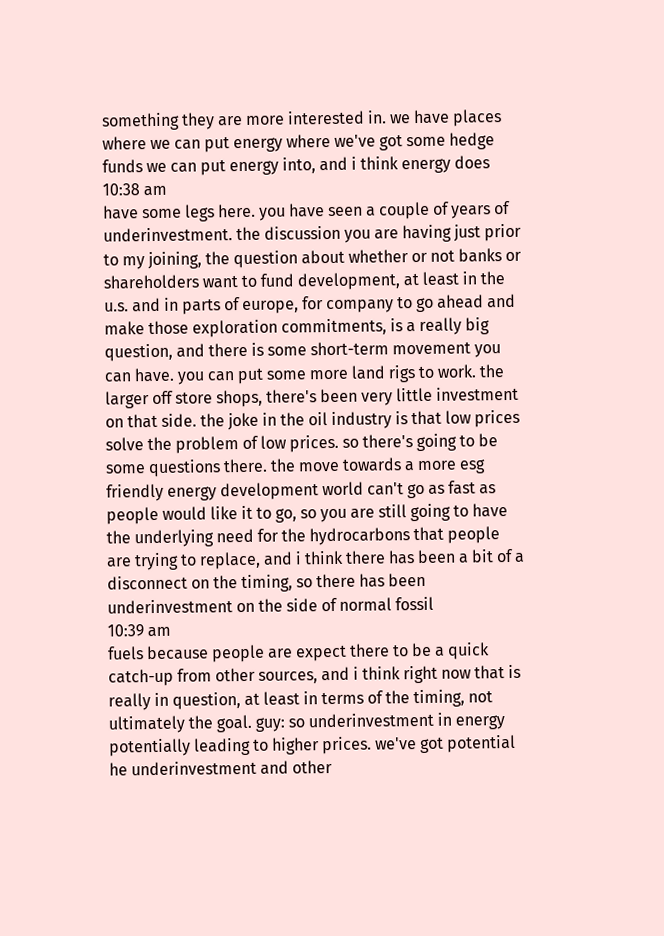something they are more interested in. we have places where we can put energy where we've got some hedge funds we can put energy into, and i think energy does
10:38 am
have some legs here. you have seen a couple of years of underinvestment. the discussion you are having just prior to my joining, the question about whether or not banks or shareholders want to fund development, at least in the u.s. and in parts of europe, for company to go ahead and make those exploration commitments, is a really big question, and there is some short-term movement you can have. you can put some more land rigs to work. the larger off store shops, there's been very little investment on that side. the joke in the oil industry is that low prices solve the problem of low prices. so there's going to be some questions there. the move towards a more esg friendly energy development world can't go as fast as people would like it to go, so you are still going to have the underlying need for the hydrocarbons that people are trying to replace, and i think there has been a bit of a disconnect on the timing, so there has been underinvestment on the side of normal fossil
10:39 am
fuels because people are expect there to be a quick catch-up from other sources, and i think right now that is really in question, at least in terms of the timing, not ultimately the goal. guy: so underinvestment in energy potentially leading to higher prices. we've got potential he underinvestment and other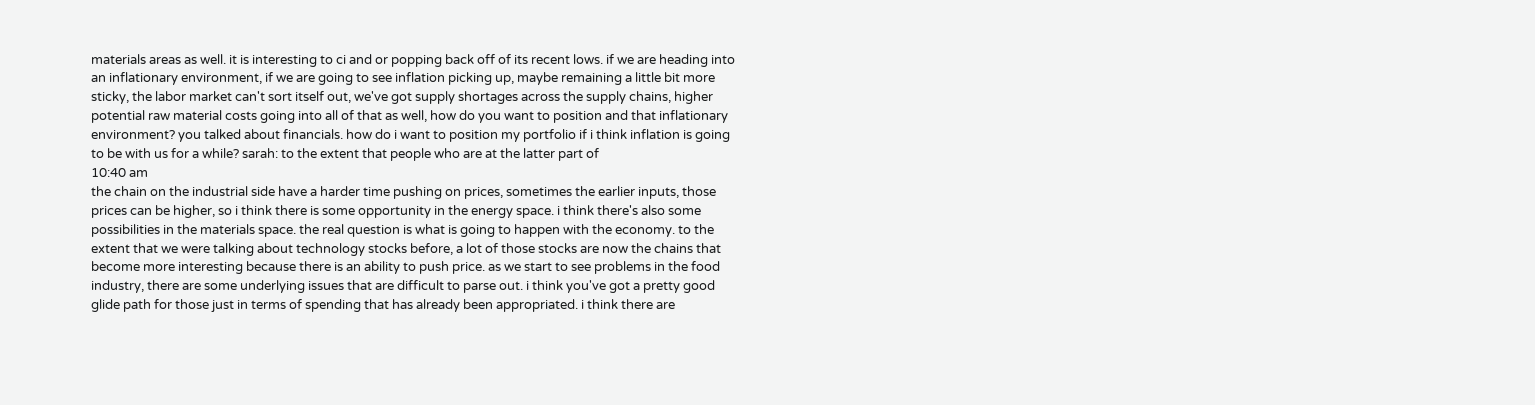materials areas as well. it is interesting to ci and or popping back off of its recent lows. if we are heading into an inflationary environment, if we are going to see inflation picking up, maybe remaining a little bit more sticky, the labor market can't sort itself out, we've got supply shortages across the supply chains, higher potential raw material costs going into all of that as well, how do you want to position and that inflationary environment? you talked about financials. how do i want to position my portfolio if i think inflation is going to be with us for a while? sarah: to the extent that people who are at the latter part of
10:40 am
the chain on the industrial side have a harder time pushing on prices, sometimes the earlier inputs, those prices can be higher, so i think there is some opportunity in the energy space. i think there's also some possibilities in the materials space. the real question is what is going to happen with the economy. to the extent that we were talking about technology stocks before, a lot of those stocks are now the chains that become more interesting because there is an ability to push price. as we start to see problems in the food industry, there are some underlying issues that are difficult to parse out. i think you've got a pretty good glide path for those just in terms of spending that has already been appropriated. i think there are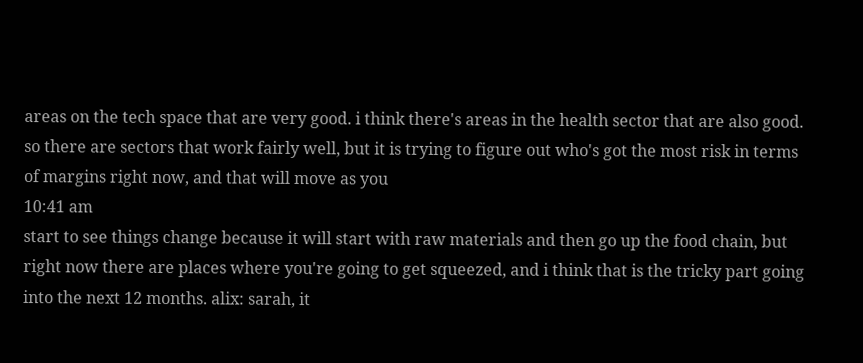areas on the tech space that are very good. i think there's areas in the health sector that are also good. so there are sectors that work fairly well, but it is trying to figure out who's got the most risk in terms of margins right now, and that will move as you
10:41 am
start to see things change because it will start with raw materials and then go up the food chain, but right now there are places where you're going to get squeezed, and i think that is the tricky part going into the next 12 months. alix: sarah, it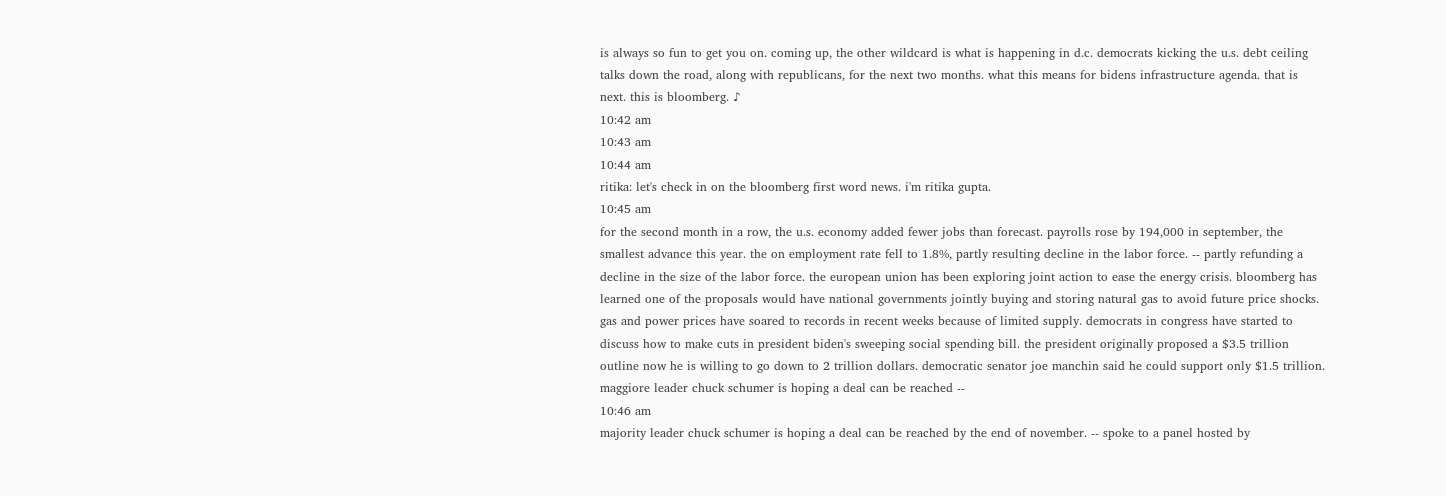is always so fun to get you on. coming up, the other wildcard is what is happening in d.c. democrats kicking the u.s. debt ceiling talks down the road, along with republicans, for the next two months. what this means for bidens infrastructure agenda. that is next. this is bloomberg. ♪
10:42 am
10:43 am
10:44 am
ritika: let's check in on the bloomberg first word news. i'm ritika gupta.
10:45 am
for the second month in a row, the u.s. economy added fewer jobs than forecast. payrolls rose by 194,000 in september, the smallest advance this year. the on employment rate fell to 1.8%, partly resulting decline in the labor force. -- partly refunding a decline in the size of the labor force. the european union has been exploring joint action to ease the energy crisis. bloomberg has learned one of the proposals would have national governments jointly buying and storing natural gas to avoid future price shocks. gas and power prices have soared to records in recent weeks because of limited supply. democrats in congress have started to discuss how to make cuts in president biden's sweeping social spending bill. the president originally proposed a $3.5 trillion outline now he is willing to go down to 2 trillion dollars. democratic senator joe manchin said he could support only $1.5 trillion. maggiore leader chuck schumer is hoping a deal can be reached --
10:46 am
majority leader chuck schumer is hoping a deal can be reached by the end of november. -- spoke to a panel hosted by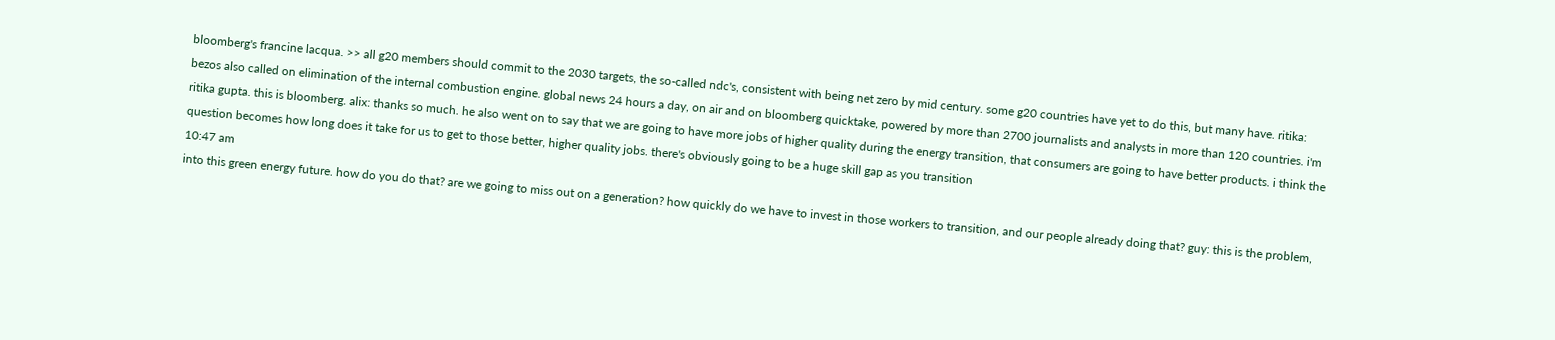bloomberg's francine lacqua. >> all g20 members should commit to the 2030 targets, the so-called ndc's, consistent with being net zero by mid century. some g20 countries have yet to do this, but many have. ritika: bezos also called on elimination of the internal combustion engine. global news 24 hours a day, on air and on bloomberg quicktake, powered by more than 2700 journalists and analysts in more than 120 countries. i'm ritika gupta. this is bloomberg. alix: thanks so much. he also went on to say that we are going to have more jobs of higher quality during the energy transition, that consumers are going to have better products. i think the question becomes how long does it take for us to get to those better, higher quality jobs. there's obviously going to be a huge skill gap as you transition
10:47 am
into this green energy future. how do you do that? are we going to miss out on a generation? how quickly do we have to invest in those workers to transition, and our people already doing that? guy: this is the problem,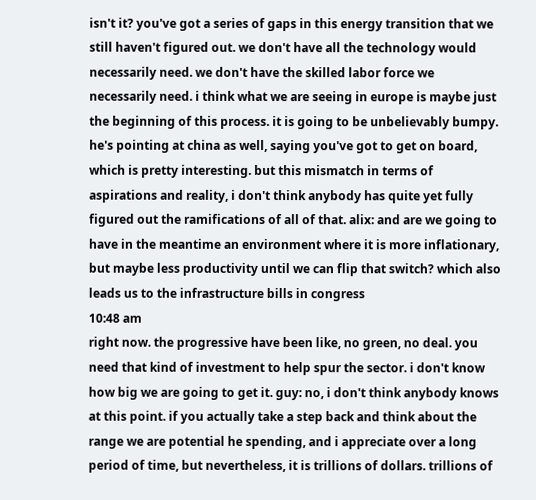isn't it? you've got a series of gaps in this energy transition that we still haven't figured out. we don't have all the technology would necessarily need. we don't have the skilled labor force we necessarily need. i think what we are seeing in europe is maybe just the beginning of this process. it is going to be unbelievably bumpy. he's pointing at china as well, saying you've got to get on board, which is pretty interesting. but this mismatch in terms of aspirations and reality, i don't think anybody has quite yet fully figured out the ramifications of all of that. alix: and are we going to have in the meantime an environment where it is more inflationary, but maybe less productivity until we can flip that switch? which also leads us to the infrastructure bills in congress
10:48 am
right now. the progressive have been like, no green, no deal. you need that kind of investment to help spur the sector. i don't know how big we are going to get it. guy: no, i don't think anybody knows at this point. if you actually take a step back and think about the range we are potential he spending, and i appreciate over a long period of time, but nevertheless, it is trillions of dollars. trillions of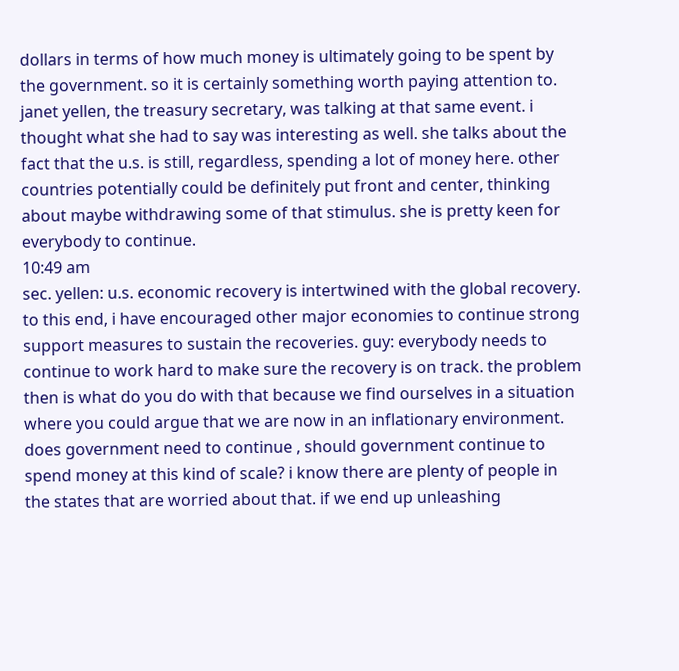dollars in terms of how much money is ultimately going to be spent by the government. so it is certainly something worth paying attention to. janet yellen, the treasury secretary, was talking at that same event. i thought what she had to say was interesting as well. she talks about the fact that the u.s. is still, regardless, spending a lot of money here. other countries potentially could be definitely put front and center, thinking about maybe withdrawing some of that stimulus. she is pretty keen for everybody to continue.
10:49 am
sec. yellen: u.s. economic recovery is intertwined with the global recovery. to this end, i have encouraged other major economies to continue strong support measures to sustain the recoveries. guy: everybody needs to continue to work hard to make sure the recovery is on track. the problem then is what do you do with that because we find ourselves in a situation where you could argue that we are now in an inflationary environment. does government need to continue , should government continue to spend money at this kind of scale? i know there are plenty of people in the states that are worried about that. if we end up unleashing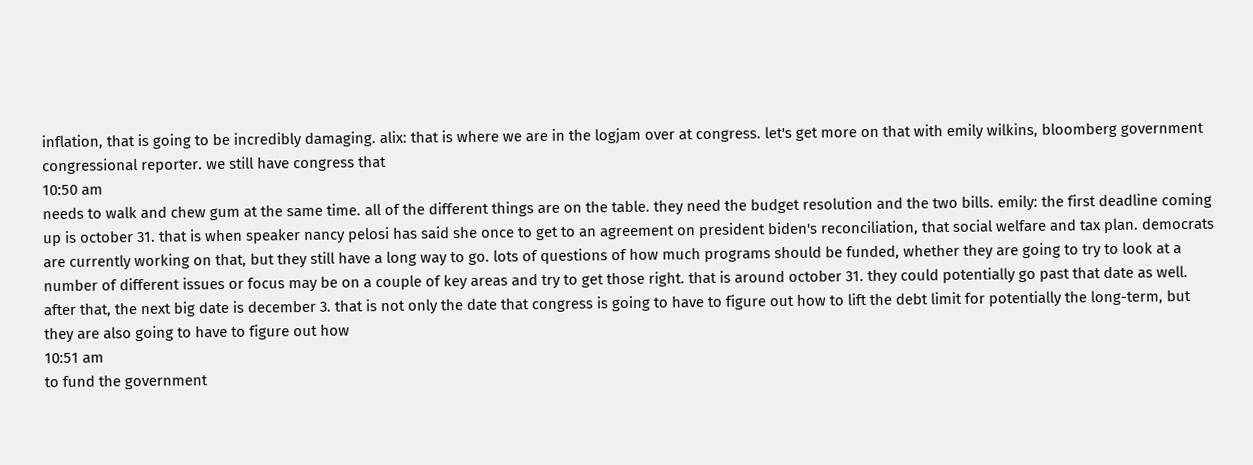inflation, that is going to be incredibly damaging. alix: that is where we are in the logjam over at congress. let's get more on that with emily wilkins, bloomberg government congressional reporter. we still have congress that
10:50 am
needs to walk and chew gum at the same time. all of the different things are on the table. they need the budget resolution and the two bills. emily: the first deadline coming up is october 31. that is when speaker nancy pelosi has said she once to get to an agreement on president biden's reconciliation, that social welfare and tax plan. democrats are currently working on that, but they still have a long way to go. lots of questions of how much programs should be funded, whether they are going to try to look at a number of different issues or focus may be on a couple of key areas and try to get those right. that is around october 31. they could potentially go past that date as well. after that, the next big date is december 3. that is not only the date that congress is going to have to figure out how to lift the debt limit for potentially the long-term, but they are also going to have to figure out how
10:51 am
to fund the government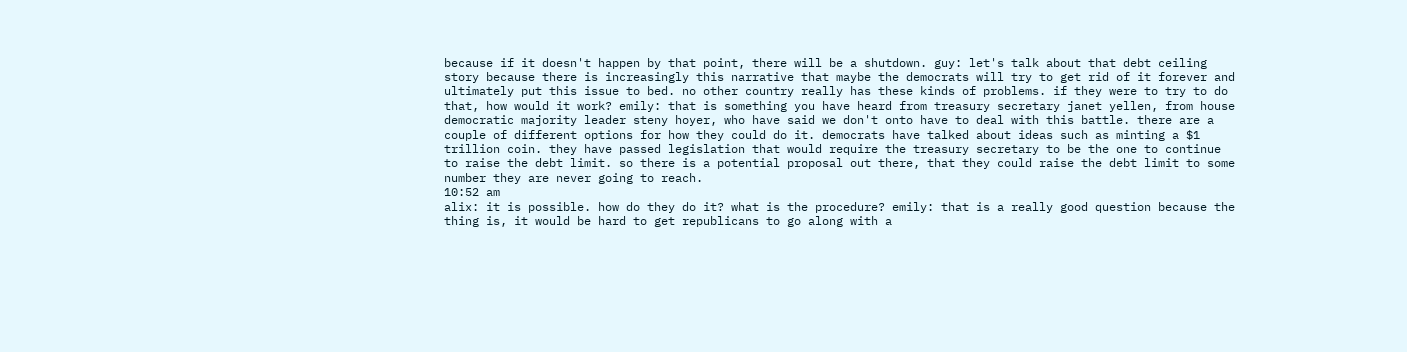because if it doesn't happen by that point, there will be a shutdown. guy: let's talk about that debt ceiling story because there is increasingly this narrative that maybe the democrats will try to get rid of it forever and ultimately put this issue to bed. no other country really has these kinds of problems. if they were to try to do that, how would it work? emily: that is something you have heard from treasury secretary janet yellen, from house democratic majority leader steny hoyer, who have said we don't onto have to deal with this battle. there are a couple of different options for how they could do it. democrats have talked about ideas such as minting a $1 trillion coin. they have passed legislation that would require the treasury secretary to be the one to continue to raise the debt limit. so there is a potential proposal out there, that they could raise the debt limit to some number they are never going to reach.
10:52 am
alix: it is possible. how do they do it? what is the procedure? emily: that is a really good question because the thing is, it would be hard to get republicans to go along with a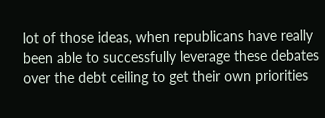lot of those ideas, when republicans have really been able to successfully leverage these debates over the debt ceiling to get their own priorities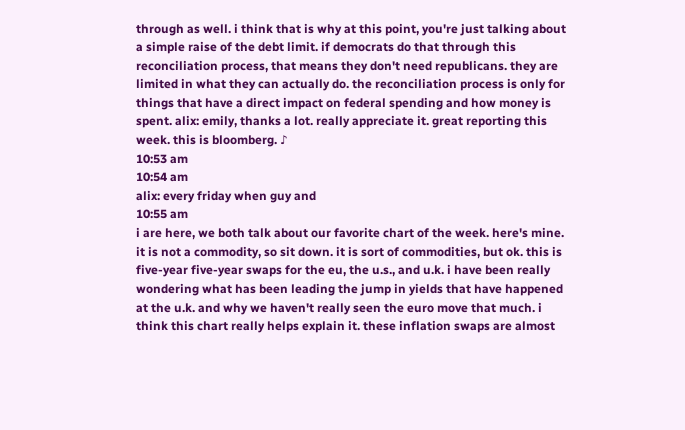through as well. i think that is why at this point, you're just talking about a simple raise of the debt limit. if democrats do that through this reconciliation process, that means they don't need republicans. they are limited in what they can actually do. the reconciliation process is only for things that have a direct impact on federal spending and how money is spent. alix: emily, thanks a lot. really appreciate it. great reporting this week. this is bloomberg. ♪
10:53 am
10:54 am
alix: every friday when guy and
10:55 am
i are here, we both talk about our favorite chart of the week. here's mine. it is not a commodity, so sit down. it is sort of commodities, but ok. this is five-year five-year swaps for the eu, the u.s., and u.k. i have been really wondering what has been leading the jump in yields that have happened at the u.k. and why we haven't really seen the euro move that much. i think this chart really helps explain it. these inflation swaps are almost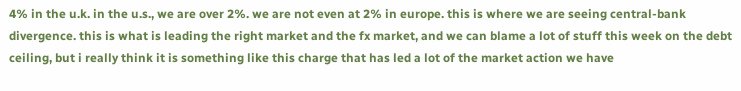4% in the u.k. in the u.s., we are over 2%. we are not even at 2% in europe. this is where we are seeing central-bank divergence. this is what is leading the right market and the fx market, and we can blame a lot of stuff this week on the debt ceiling, but i really think it is something like this charge that has led a lot of the market action we have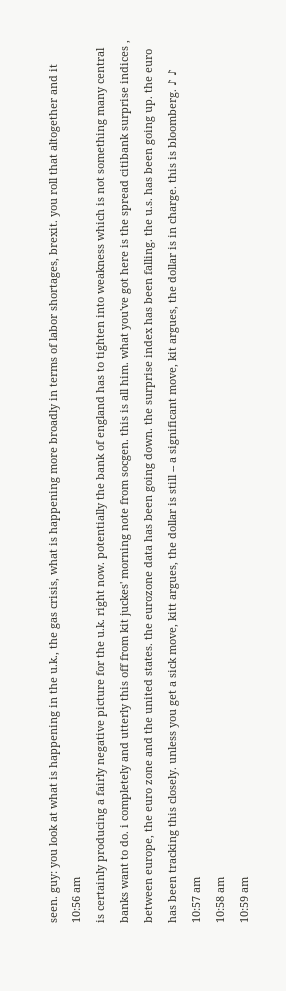seen. guy: you look at what is happening in the u.k., the gas crisis, what is happening more broadly in terms of labor shortages, brexit. you roll that altogether and it
10:56 am
is certainly producing a fairly negative picture for the u.k. right now. potentially the bank of england has to tighten into weakness which is not something many central banks want to do. i completely and utterly this off from kit juckes' morning note from socgen. this is all him. what you've got here is the spread citibank surprise indices , between europe, the euro zone and the united states. the eurozone data has been going down. the surprise index has been falling. the u.s. has been going up. the euro has been tracking this closely. unless you get a sick move, kitt argues, the dollar is still -- a significant move, kit argues, the dollar is in charge. this is bloomberg. ♪ ♪
10:57 am
10:58 am
10:59 am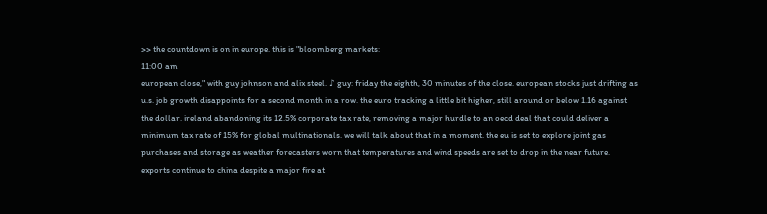>> the countdown is on in europe. this is "bloomberg markets:
11:00 am
european close," with guy johnson and alix steel. ♪ guy: friday the eighth, 30 minutes of the close. european stocks just drifting as u.s. job growth disappoints for a second month in a row. the euro tracking a little bit higher, still around or below 1.16 against the dollar. ireland abandoning its 12.5% corporate tax rate, removing a major hurdle to an oecd deal that could deliver a minimum tax rate of 15% for global multinationals. we will talk about that in a moment. the eu is set to explore joint gas purchases and storage as weather forecasters worn that temperatures and wind speeds are set to drop in the near future. exports continue to china despite a major fire at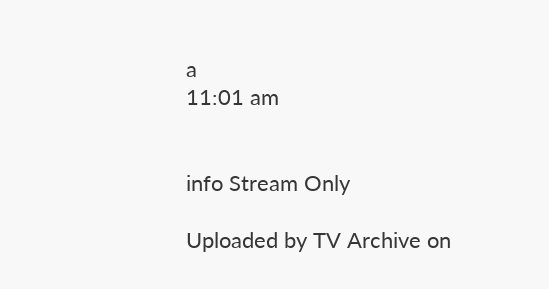a
11:01 am


info Stream Only

Uploaded by TV Archive on